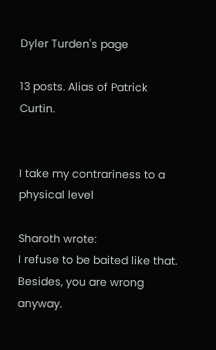Dyler Turden's page

13 posts. Alias of Patrick Curtin.


I take my contrariness to a physical level

Sharoth wrote:
I refuse to be baited like that. Besides, you are wrong anyway.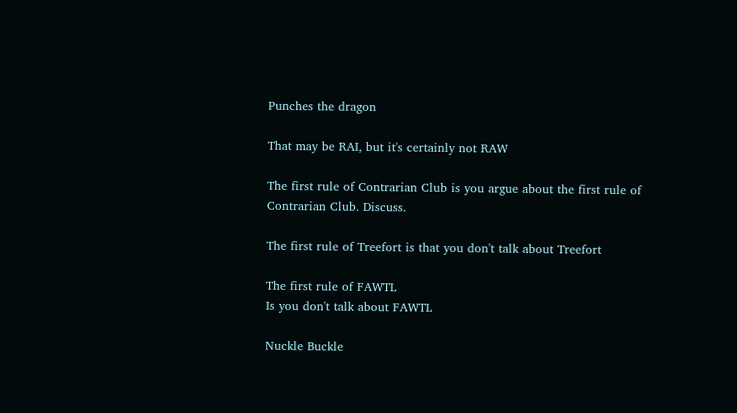Punches the dragon

That may be RAI, but it's certainly not RAW

The first rule of Contrarian Club is you argue about the first rule of Contrarian Club. Discuss.

The first rule of Treefort is that you don't talk about Treefort

The first rule of FAWTL
Is you don't talk about FAWTL

Nuckle Buckle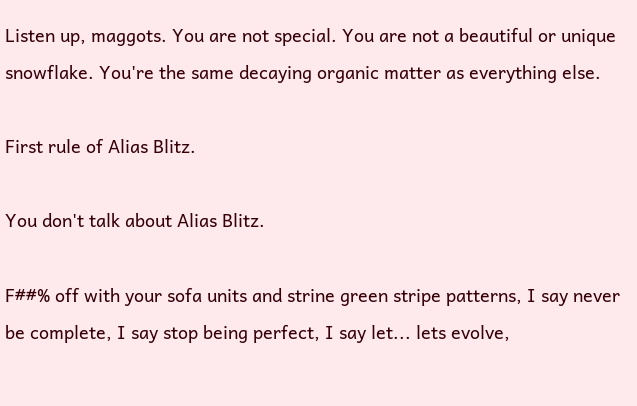Listen up, maggots. You are not special. You are not a beautiful or unique snowflake. You're the same decaying organic matter as everything else.

First rule of Alias Blitz.

You don't talk about Alias Blitz.

F##% off with your sofa units and strine green stripe patterns, I say never be complete, I say stop being perfect, I say let... lets evolve,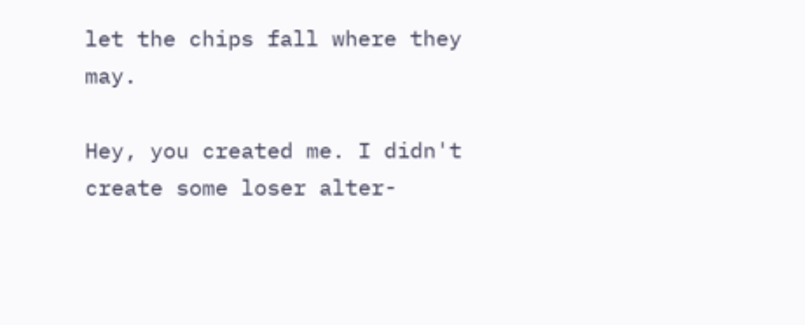let the chips fall where they may.

Hey, you created me. I didn't create some loser alter-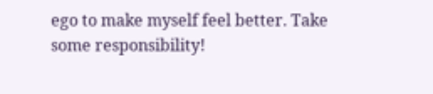ego to make myself feel better. Take some responsibility!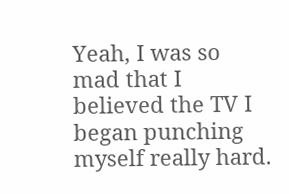Yeah, I was so mad that I believed the TV I began punching myself really hard.